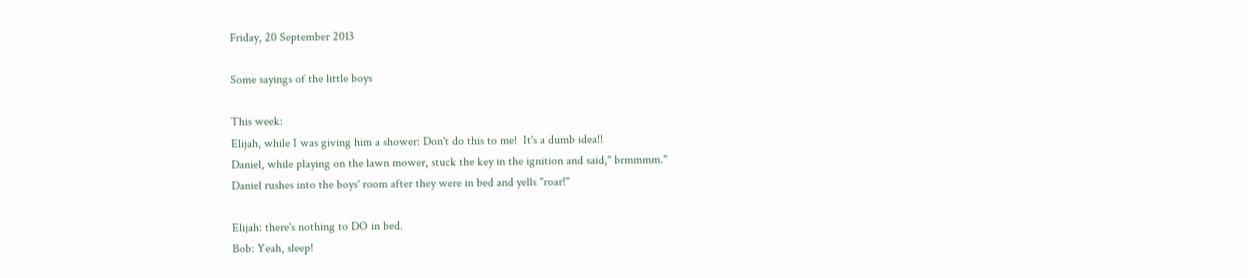Friday, 20 September 2013

Some sayings of the little boys

This week:
Elijah, while I was giving him a shower: Don't do this to me!  It's a dumb idea!!
Daniel, while playing on the lawn mower, stuck the key in the ignition and said," brmmmm."
Daniel rushes into the boys' room after they were in bed and yells "roar!"

Elijah: there's nothing to DO in bed.
Bob: Yeah, sleep!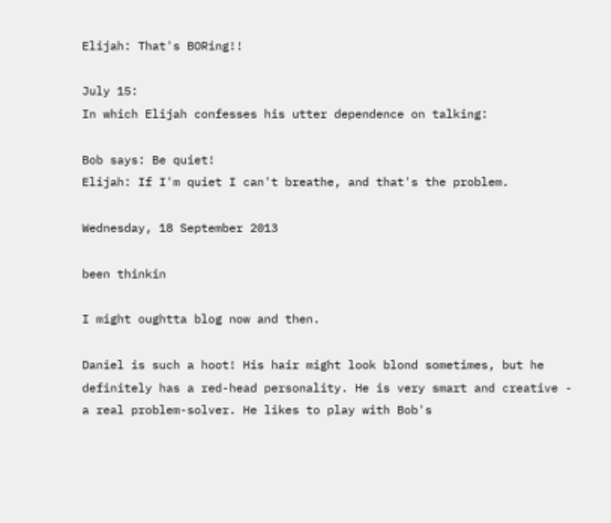Elijah: That's BORing!!

July 15:
In which Elijah confesses his utter dependence on talking:

Bob says: Be quiet!
Elijah: If I'm quiet I can't breathe, and that's the problem.

Wednesday, 18 September 2013

been thinkin

I might oughtta blog now and then.

Daniel is such a hoot! His hair might look blond sometimes, but he definitely has a red-head personality. He is very smart and creative - a real problem-solver. He likes to play with Bob's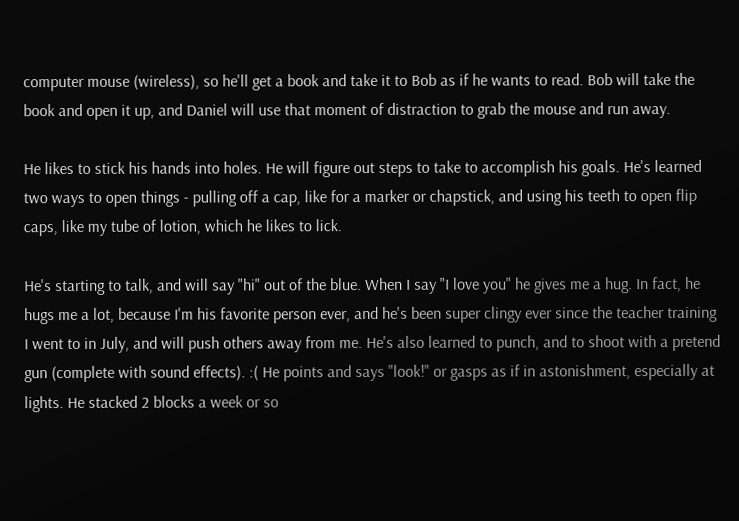computer mouse (wireless), so he'll get a book and take it to Bob as if he wants to read. Bob will take the book and open it up, and Daniel will use that moment of distraction to grab the mouse and run away.

He likes to stick his hands into holes. He will figure out steps to take to accomplish his goals. He's learned two ways to open things - pulling off a cap, like for a marker or chapstick, and using his teeth to open flip caps, like my tube of lotion, which he likes to lick.

He's starting to talk, and will say "hi" out of the blue. When I say "I love you" he gives me a hug. In fact, he hugs me a lot, because I'm his favorite person ever, and he's been super clingy ever since the teacher training I went to in July, and will push others away from me. He's also learned to punch, and to shoot with a pretend gun (complete with sound effects). :( He points and says "look!" or gasps as if in astonishment, especially at lights. He stacked 2 blocks a week or so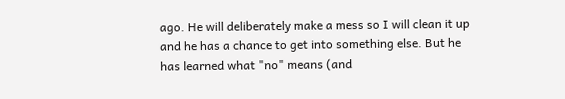ago. He will deliberately make a mess so I will clean it up and he has a chance to get into something else. But he has learned what "no" means (and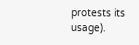protests its usage).